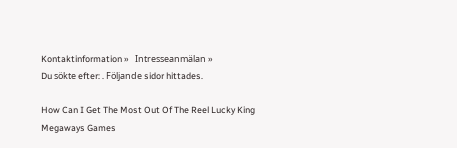Kontaktinformation »   Intresseanmälan »
Du sökte efter: . Följande sidor hittades.

How Can I Get The Most Out Of The Reel Lucky King Megaways Games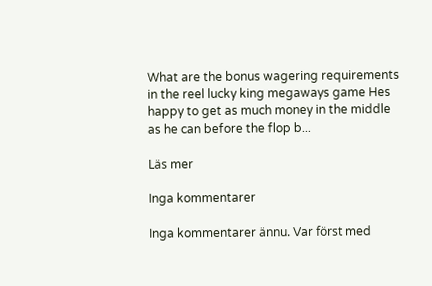What are the bonus wagering requirements in the reel lucky king megaways game Hes happy to get as much money in the middle as he can before the flop b...

Läs mer

Inga kommentarer

Inga kommentarer ännu. Var först med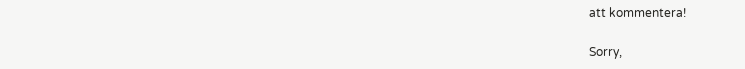att kommentera!

Sorry,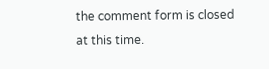the comment form is closed at this time.